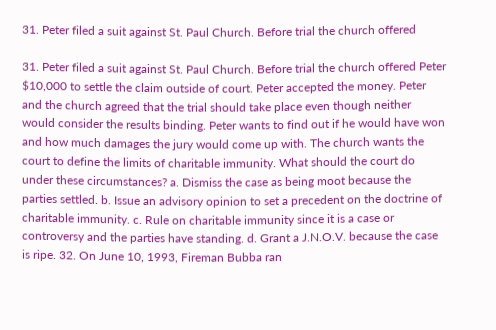31. Peter filed a suit against St. Paul Church. Before trial the church offered

31. Peter filed a suit against St. Paul Church. Before trial the church offered Peter $10,000 to settle the claim outside of court. Peter accepted the money. Peter and the church agreed that the trial should take place even though neither would consider the results binding. Peter wants to find out if he would have won and how much damages the jury would come up with. The church wants the court to define the limits of charitable immunity. What should the court do under these circumstances? a. Dismiss the case as being moot because the parties settled. b. Issue an advisory opinion to set a precedent on the doctrine of charitable immunity. c. Rule on charitable immunity since it is a case or controversy and the parties have standing. d. Grant a J.N.O.V. because the case is ripe. 32. On June 10, 1993, Fireman Bubba ran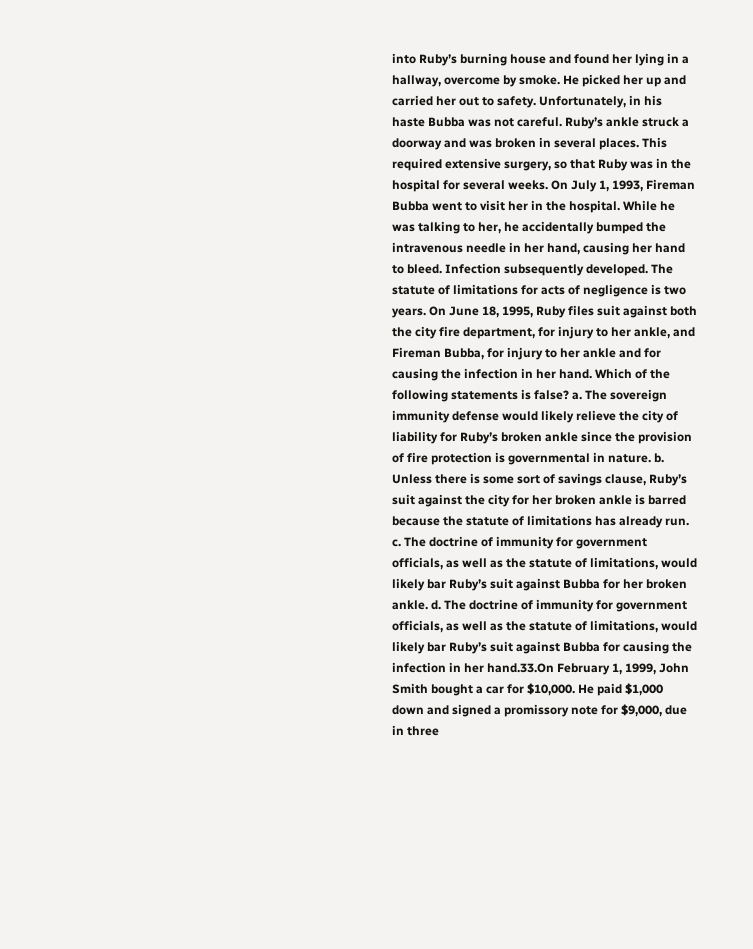into Ruby’s burning house and found her lying in a hallway, overcome by smoke. He picked her up and carried her out to safety. Unfortunately, in his haste Bubba was not careful. Ruby’s ankle struck a doorway and was broken in several places. This required extensive surgery, so that Ruby was in the hospital for several weeks. On July 1, 1993, Fireman Bubba went to visit her in the hospital. While he was talking to her, he accidentally bumped the intravenous needle in her hand, causing her hand to bleed. Infection subsequently developed. The statute of limitations for acts of negligence is two years. On June 18, 1995, Ruby files suit against both the city fire department, for injury to her ankle, and Fireman Bubba, for injury to her ankle and for causing the infection in her hand. Which of the following statements is false? a. The sovereign immunity defense would likely relieve the city of liability for Ruby’s broken ankle since the provision of fire protection is governmental in nature. b. Unless there is some sort of savings clause, Ruby’s suit against the city for her broken ankle is barred because the statute of limitations has already run. c. The doctrine of immunity for government officials, as well as the statute of limitations, would likely bar Ruby’s suit against Bubba for her broken ankle. d. The doctrine of immunity for government officials, as well as the statute of limitations, would likely bar Ruby’s suit against Bubba for causing the infection in her hand.33.On February 1, 1999, John Smith bought a car for $10,000. He paid $1,000 down and signed a promissory note for $9,000, due in three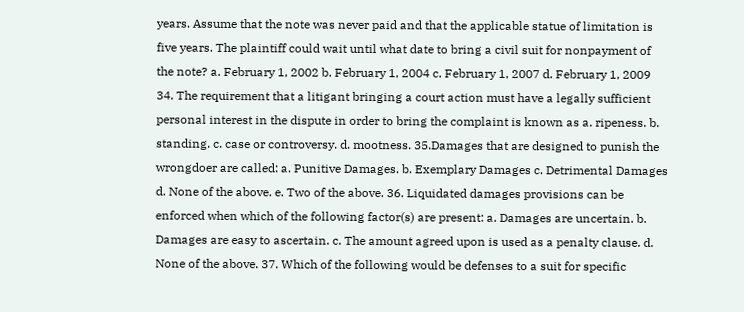years. Assume that the note was never paid and that the applicable statue of limitation is five years. The plaintiff could wait until what date to bring a civil suit for nonpayment of the note? a. February 1, 2002 b. February 1, 2004 c. February 1, 2007 d. February 1, 2009 34. The requirement that a litigant bringing a court action must have a legally sufficient personal interest in the dispute in order to bring the complaint is known as a. ripeness. b. standing. c. case or controversy. d. mootness. 35.Damages that are designed to punish the wrongdoer are called: a. Punitive Damages. b. Exemplary Damages c. Detrimental Damages d. None of the above. e. Two of the above. 36. Liquidated damages provisions can be enforced when which of the following factor(s) are present: a. Damages are uncertain. b. Damages are easy to ascertain. c. The amount agreed upon is used as a penalty clause. d. None of the above. 37. Which of the following would be defenses to a suit for specific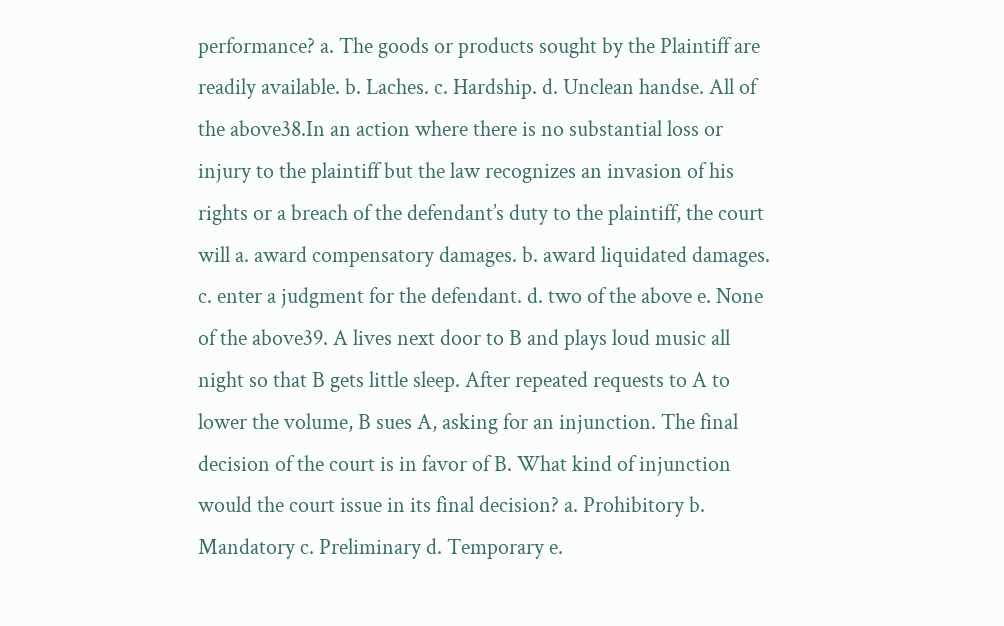performance? a. The goods or products sought by the Plaintiff are readily available. b. Laches. c. Hardship. d. Unclean handse. All of the above38.In an action where there is no substantial loss or injury to the plaintiff but the law recognizes an invasion of his rights or a breach of the defendant’s duty to the plaintiff, the court will a. award compensatory damages. b. award liquidated damages. c. enter a judgment for the defendant. d. two of the above e. None of the above39. A lives next door to B and plays loud music all night so that B gets little sleep. After repeated requests to A to lower the volume, B sues A, asking for an injunction. The final decision of the court is in favor of B. What kind of injunction would the court issue in its final decision? a. Prohibitory b. Mandatory c. Preliminary d. Temporary e.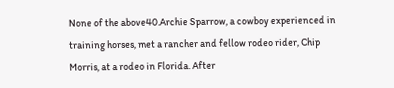None of the above40.Archie Sparrow, a cowboy experienced in training horses, met a rancher and fellow rodeo rider, Chip Morris, at a rodeo in Florida. After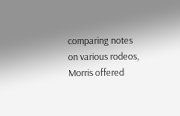comparing notes on various rodeos, Morris offered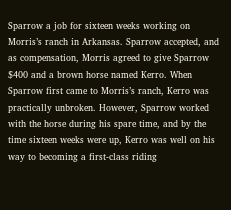Sparrow a job for sixteen weeks working on Morris’s ranch in Arkansas. Sparrow accepted, and as compensation, Morris agreed to give Sparrow $400 and a brown horse named Kerro. When Sparrow first came to Morris’s ranch, Kerro was practically unbroken. However, Sparrow worked with the horse during his spare time, and by the time sixteen weeks were up, Kerro was well on his way to becoming a first-class riding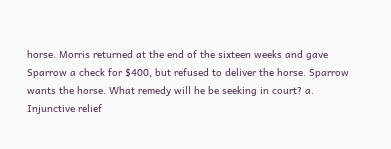horse. Morris returned at the end of the sixteen weeks and gave Sparrow a check for $400, but refused to deliver the horse. Sparrow wants the horse. What remedy will he be seeking in court? a. Injunctive relief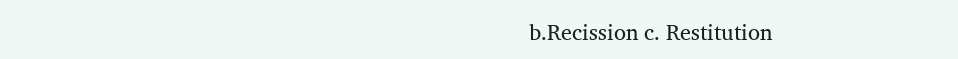b.Recission c. Restitution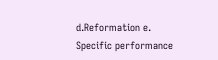d.Reformation e. Specific performance